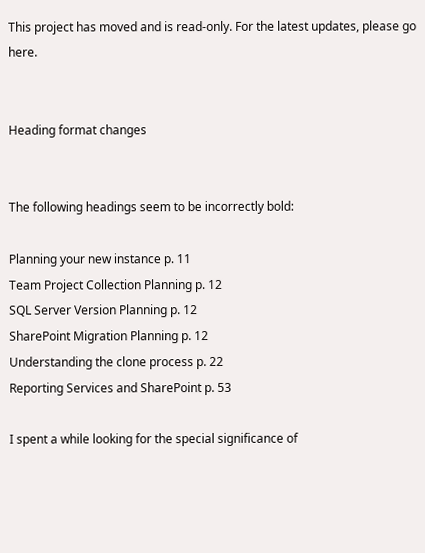This project has moved and is read-only. For the latest updates, please go here.


Heading format changes


The following headings seem to be incorrectly bold:

Planning your new instance p. 11
Team Project Collection Planning p. 12
SQL Server Version Planning p. 12
SharePoint Migration Planning p. 12
Understanding the clone process p. 22
Reporting Services and SharePoint p. 53

I spent a while looking for the special significance of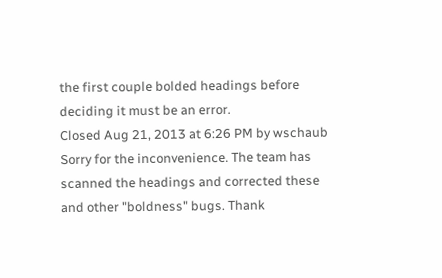the first couple bolded headings before deciding it must be an error.
Closed Aug 21, 2013 at 6:26 PM by wschaub
Sorry for the inconvenience. The team has scanned the headings and corrected these and other "boldness" bugs. Thank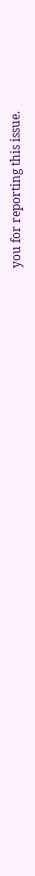you for reporting this issue.